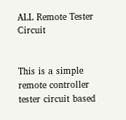ALL Remote Tester Circuit


This is a simple remote controller tester circuit based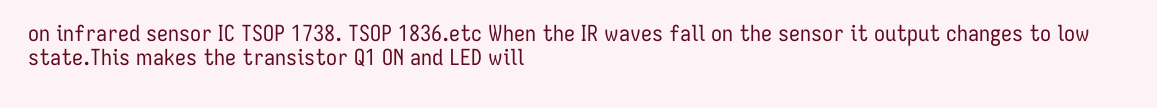on infrared sensor IC TSOP 1738. TSOP 1836.etc When the IR waves fall on the sensor it output changes to low state.This makes the transistor Q1 ON and LED will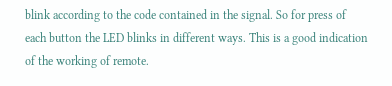blink according to the code contained in the signal. So for press of each button the LED blinks in different ways. This is a good indication of the working of remote.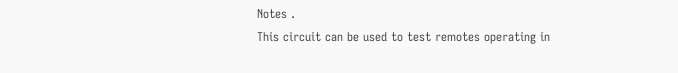Notes .
This circuit can be used to test remotes operating in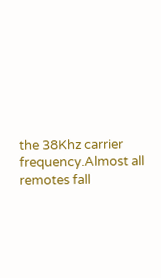the 38Khz carrier frequency.Almost all remotes fall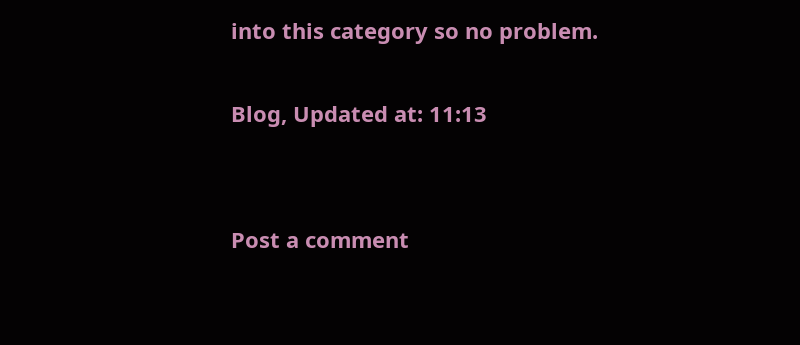into this category so no problem.

Blog, Updated at: 11:13


Post a comment